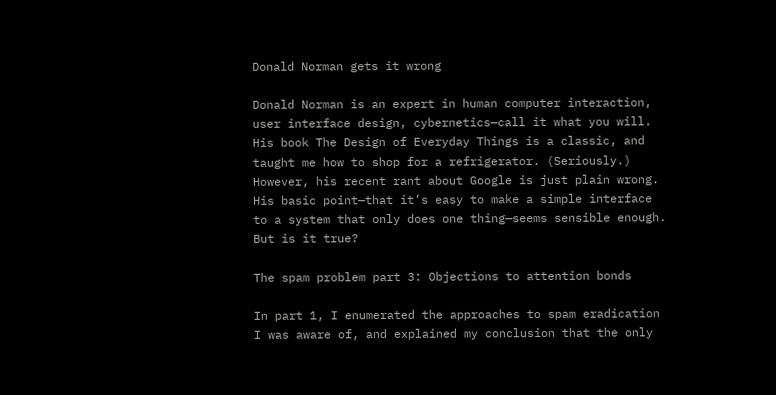Donald Norman gets it wrong

Donald Norman is an expert in human computer interaction, user interface design, cybernetics—call it what you will. His book The Design of Everyday Things is a classic, and taught me how to shop for a refrigerator. (Seriously.) However, his recent rant about Google is just plain wrong. His basic point—that it’s easy to make a simple interface to a system that only does one thing—seems sensible enough. But is it true?

The spam problem part 3: Objections to attention bonds

In part 1, I enumerated the approaches to spam eradication I was aware of, and explained my conclusion that the only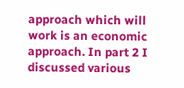approach which will work is an economic approach. In part 2 I discussed various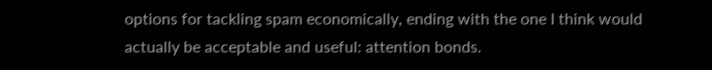options for tackling spam economically, ending with the one I think would actually be acceptable and useful: attention bonds.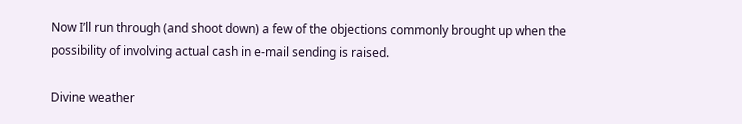Now I’ll run through (and shoot down) a few of the objections commonly brought up when the possibility of involving actual cash in e-mail sending is raised.

Divine weather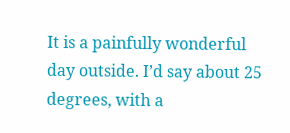It is a painfully wonderful day outside. I’d say about 25 degrees, with a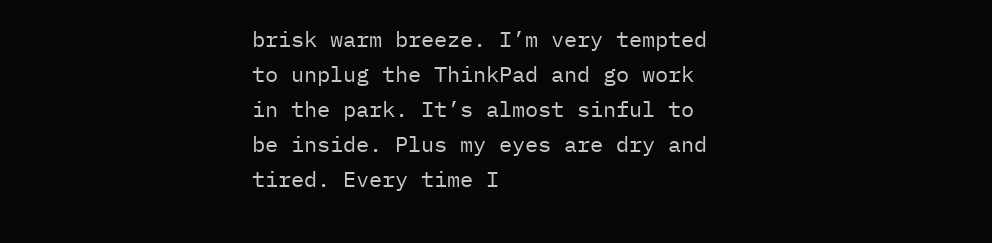brisk warm breeze. I’m very tempted to unplug the ThinkPad and go work in the park. It’s almost sinful to be inside. Plus my eyes are dry and tired. Every time I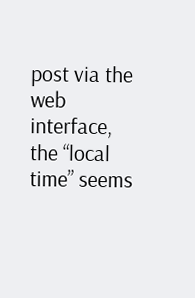post via the web interface, the “local time” seems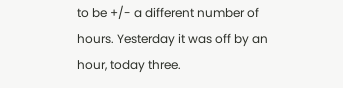to be +/- a different number of hours. Yesterday it was off by an hour, today three.